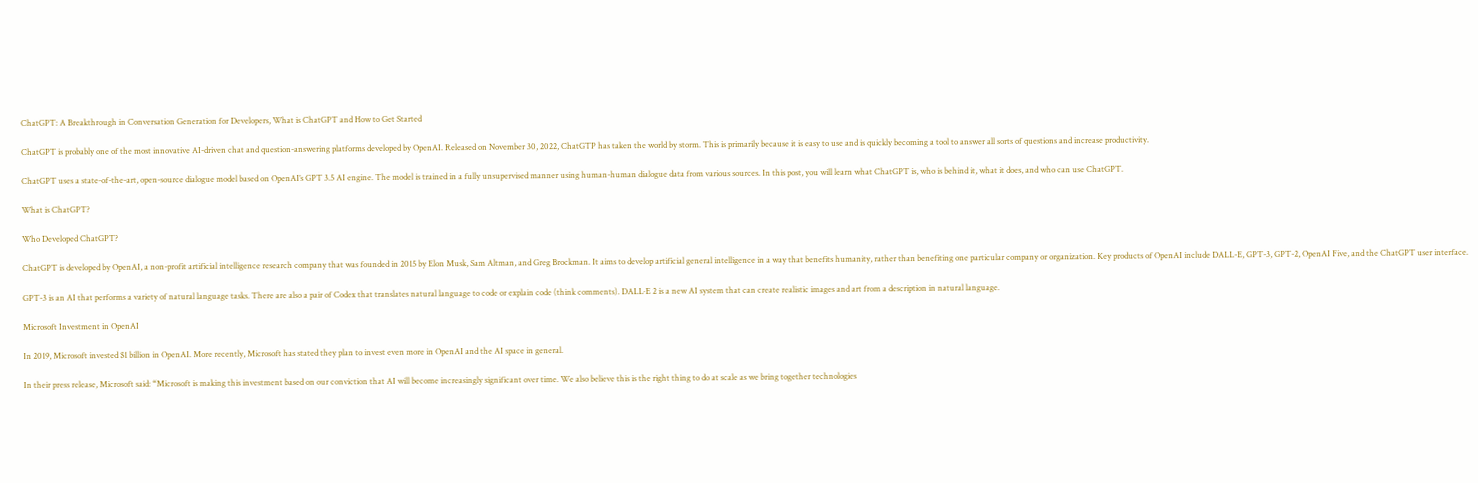ChatGPT: A Breakthrough in Conversation Generation for Developers, What is ChatGPT and How to Get Started

ChatGPT is probably one of the most innovative AI-driven chat and question-answering platforms developed by OpenAI. Released on November 30, 2022, ChatGTP has taken the world by storm. This is primarily because it is easy to use and is quickly becoming a tool to answer all sorts of questions and increase productivity.

ChatGPT uses a state-of-the-art, open-source dialogue model based on OpenAI’s GPT 3.5 AI engine. The model is trained in a fully unsupervised manner using human-human dialogue data from various sources. In this post, you will learn what ChatGPT is, who is behind it, what it does, and who can use ChatGPT.

What is ChatGPT?

Who Developed ChatGPT?

ChatGPT is developed by OpenAI, a non-profit artificial intelligence research company that was founded in 2015 by Elon Musk, Sam Altman, and Greg Brockman. It aims to develop artificial general intelligence in a way that benefits humanity, rather than benefiting one particular company or organization. Key products of OpenAI include DALL-E, GPT-3, GPT-2, OpenAI Five, and the ChatGPT user interface.

GPT-3 is an AI that performs a variety of natural language tasks. There are also a pair of Codex that translates natural language to code or explain code (think comments). DALL·E 2 is a new AI system that can create realistic images and art from a description in natural language.

Microsoft Investment in OpenAI

In 2019, Microsoft invested $1 billion in OpenAI. More recently, Microsoft has stated they plan to invest even more in OpenAI and the AI space in general.

In their press release, Microsoft said: “Microsoft is making this investment based on our conviction that AI will become increasingly significant over time. We also believe this is the right thing to do at scale as we bring together technologies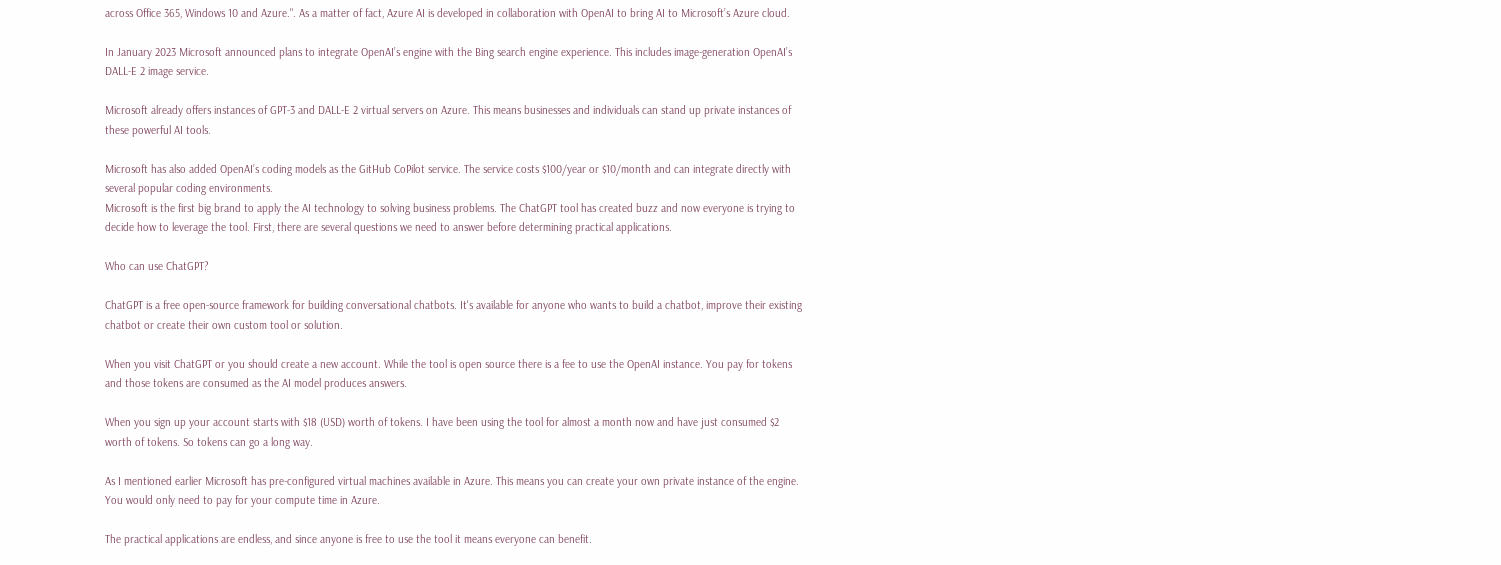across Office 365, Windows 10 and Azure.". As a matter of fact, Azure AI is developed in collaboration with OpenAI to bring AI to Microsoft’s Azure cloud.

In January 2023 Microsoft announced plans to integrate OpenAI’s engine with the Bing search engine experience. This includes image-generation OpenAI’s DALL-E 2 image service.

Microsoft already offers instances of GPT-3 and DALL-E 2 virtual servers on Azure. This means businesses and individuals can stand up private instances of these powerful AI tools.

Microsoft has also added OpenAI’s coding models as the GitHub CoPilot service. The service costs $100/year or $10/month and can integrate directly with several popular coding environments.
Microsoft is the first big brand to apply the AI technology to solving business problems. The ChatGPT tool has created buzz and now everyone is trying to decide how to leverage the tool. First, there are several questions we need to answer before determining practical applications.

Who can use ChatGPT?

ChatGPT is a free open-source framework for building conversational chatbots. It's available for anyone who wants to build a chatbot, improve their existing chatbot or create their own custom tool or solution.

When you visit ChatGPT or you should create a new account. While the tool is open source there is a fee to use the OpenAI instance. You pay for tokens and those tokens are consumed as the AI model produces answers.

When you sign up your account starts with $18 (USD) worth of tokens. I have been using the tool for almost a month now and have just consumed $2 worth of tokens. So tokens can go a long way.

As I mentioned earlier Microsoft has pre-configured virtual machines available in Azure. This means you can create your own private instance of the engine. You would only need to pay for your compute time in Azure.

The practical applications are endless, and since anyone is free to use the tool it means everyone can benefit.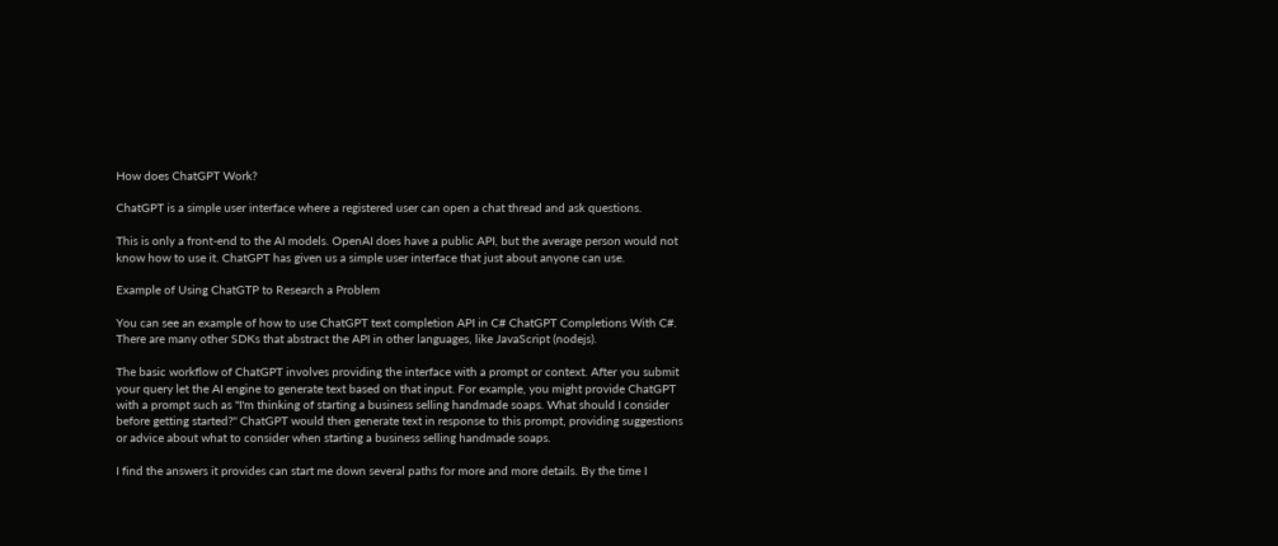How does ChatGPT Work?

ChatGPT is a simple user interface where a registered user can open a chat thread and ask questions.

This is only a front-end to the AI models. OpenAI does have a public API, but the average person would not know how to use it. ChatGPT has given us a simple user interface that just about anyone can use.

Example of Using ChatGTP to Research a Problem

You can see an example of how to use ChatGPT text completion API in C# ChatGPT Completions With C#. There are many other SDKs that abstract the API in other languages, like JavaScript (nodejs).

The basic workflow of ChatGPT involves providing the interface with a prompt or context. After you submit your query let the AI engine to generate text based on that input. For example, you might provide ChatGPT with a prompt such as "I'm thinking of starting a business selling handmade soaps. What should I consider before getting started?" ChatGPT would then generate text in response to this prompt, providing suggestions or advice about what to consider when starting a business selling handmade soaps.

I find the answers it provides can start me down several paths for more and more details. By the time I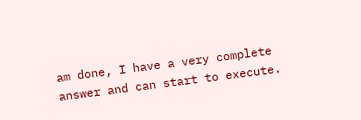am done, I have a very complete answer and can start to execute.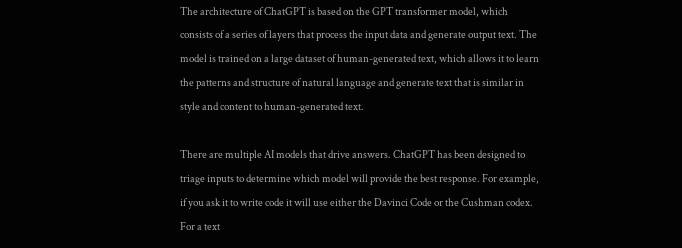The architecture of ChatGPT is based on the GPT transformer model, which consists of a series of layers that process the input data and generate output text. The model is trained on a large dataset of human-generated text, which allows it to learn the patterns and structure of natural language and generate text that is similar in style and content to human-generated text.

There are multiple AI models that drive answers. ChatGPT has been designed to triage inputs to determine which model will provide the best response. For example, if you ask it to write code it will use either the Davinci Code or the Cushman codex. For a text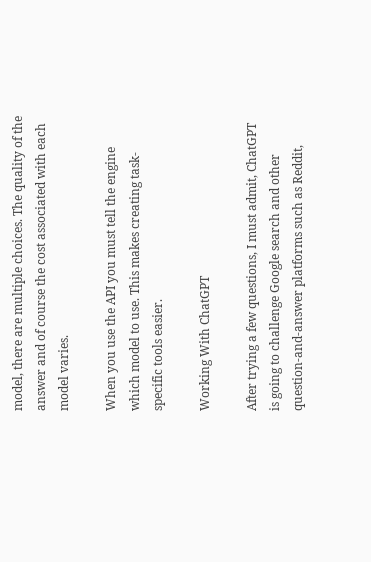model, there are multiple choices. The quality of the answer and of course the cost associated with each model varies.

When you use the API you must tell the engine which model to use. This makes creating task-specific tools easier.

Working With ChatGPT

After trying a few questions, I must admit, ChatGPT is going to challenge Google search and other question-and-answer platforms such as Reddit,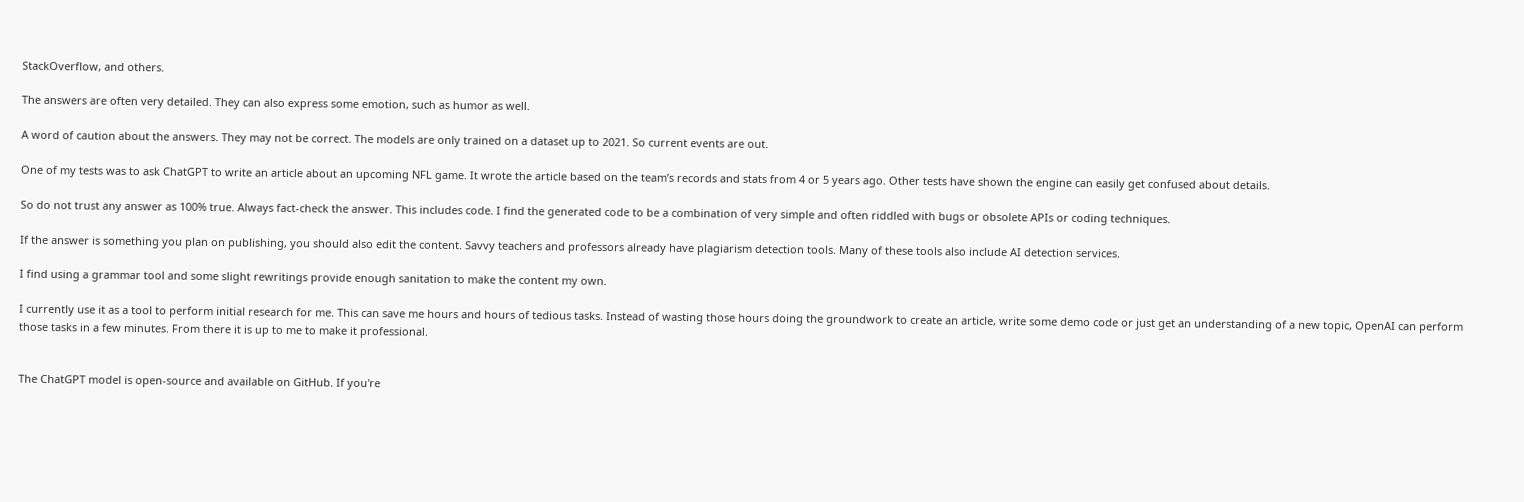StackOverflow, and others.

The answers are often very detailed. They can also express some emotion, such as humor as well.

A word of caution about the answers. They may not be correct. The models are only trained on a dataset up to 2021. So current events are out.

One of my tests was to ask ChatGPT to write an article about an upcoming NFL game. It wrote the article based on the team’s records and stats from 4 or 5 years ago. Other tests have shown the engine can easily get confused about details.

So do not trust any answer as 100% true. Always fact-check the answer. This includes code. I find the generated code to be a combination of very simple and often riddled with bugs or obsolete APIs or coding techniques.

If the answer is something you plan on publishing, you should also edit the content. Savvy teachers and professors already have plagiarism detection tools. Many of these tools also include AI detection services.

I find using a grammar tool and some slight rewritings provide enough sanitation to make the content my own.

I currently use it as a tool to perform initial research for me. This can save me hours and hours of tedious tasks. Instead of wasting those hours doing the groundwork to create an article, write some demo code or just get an understanding of a new topic, OpenAI can perform those tasks in a few minutes. From there it is up to me to make it professional.


The ChatGPT model is open-source and available on GitHub. If you're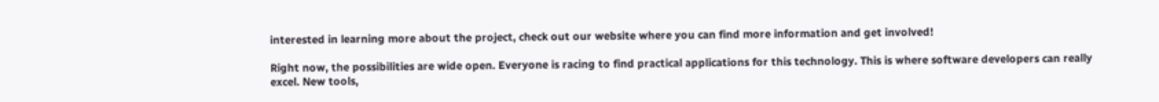interested in learning more about the project, check out our website where you can find more information and get involved!

Right now, the possibilities are wide open. Everyone is racing to find practical applications for this technology. This is where software developers can really excel. New tools,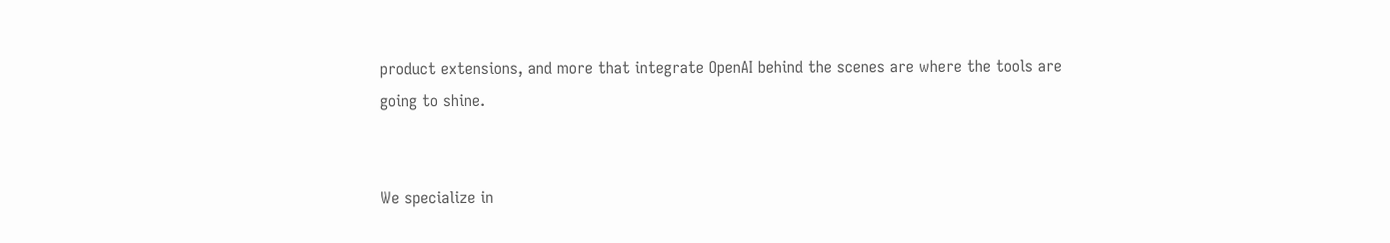product extensions, and more that integrate OpenAI behind the scenes are where the tools are going to shine.


We specialize in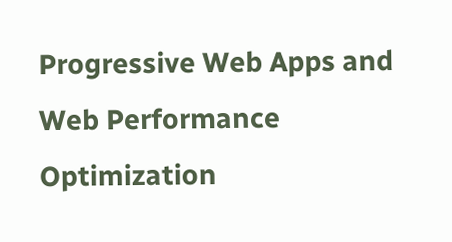Progressive Web Apps and Web Performance Optimization